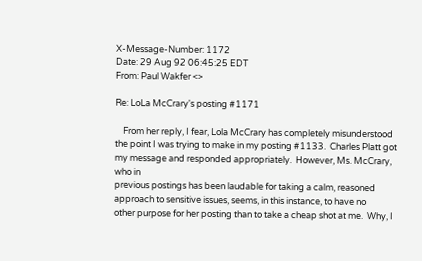X-Message-Number: 1172
Date: 29 Aug 92 06:45:25 EDT
From: Paul Wakfer <>

Re: LoLa McCrary's posting #1171

    From her reply, I fear, Lola McCrary has completely misunderstood
the point I was trying to make in my posting #1133.  Charles Platt got
my message and responded appropriately.  However, Ms. McCrary, who in
previous postings has been laudable for taking a calm, reasoned
approach to sensitive issues, seems, in this instance, to have no
other purpose for her posting than to take a cheap shot at me.  Why, I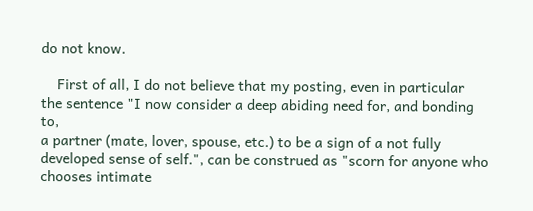do not know.

    First of all, I do not believe that my posting, even in particular
the sentence "I now consider a deep abiding need for, and bonding to,
a partner (mate, lover, spouse, etc.) to be a sign of a not fully
developed sense of self.", can be construed as "scorn for anyone who
chooses intimate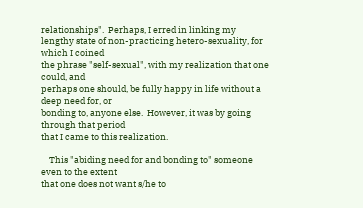relationships".  Perhaps, I erred in linking my
lengthy state of non-practicing hetero-sexuality, for which I coined
the phrase "self-sexual", with my realization that one could, and
perhaps one should, be fully happy in life without a deep need for, or
bonding to, anyone else.  However, it was by going through that period
that I came to this realization.

    This "abiding need for and bonding to" someone even to the extent
that one does not want s/he to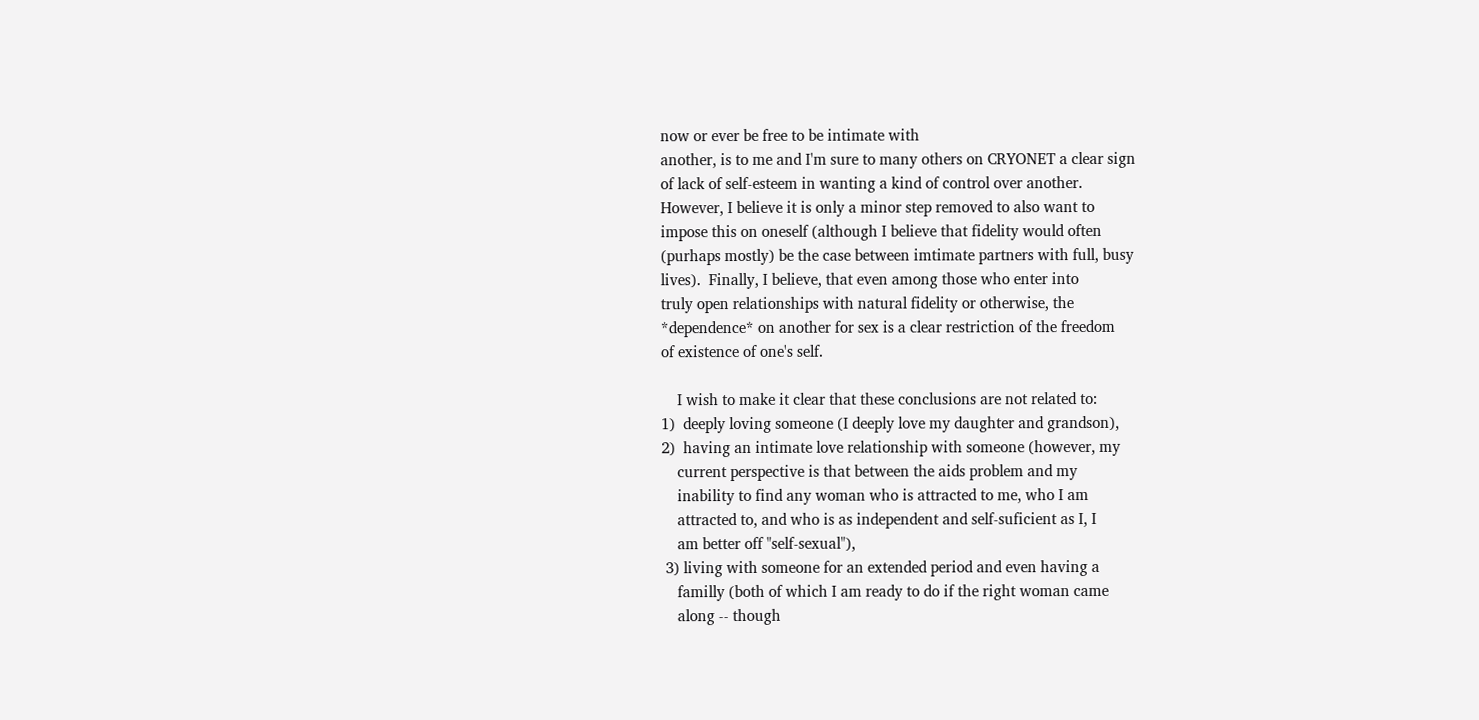now or ever be free to be intimate with
another, is to me and I'm sure to many others on CRYONET a clear sign
of lack of self-esteem in wanting a kind of control over another.
However, I believe it is only a minor step removed to also want to
impose this on oneself (although I believe that fidelity would often
(purhaps mostly) be the case between imtimate partners with full, busy
lives).  Finally, I believe, that even among those who enter into
truly open relationships with natural fidelity or otherwise, the
*dependence* on another for sex is a clear restriction of the freedom
of existence of one's self.

    I wish to make it clear that these conclusions are not related to:
1)  deeply loving someone (I deeply love my daughter and grandson),
2)  having an intimate love relationship with someone (however, my
    current perspective is that between the aids problem and my
    inability to find any woman who is attracted to me, who I am
    attracted to, and who is as independent and self-suficient as I, I
    am better off "self-sexual"),
 3) living with someone for an extended period and even having a
    familly (both of which I am ready to do if the right woman came
    along -- though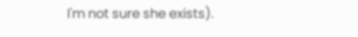I'm not sure she exists).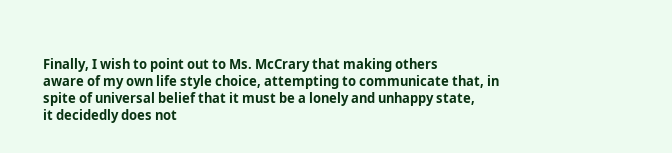Finally, I wish to point out to Ms. McCrary that making others
aware of my own life style choice, attempting to communicate that, in
spite of universal belief that it must be a lonely and unhappy state,
it decidedly does not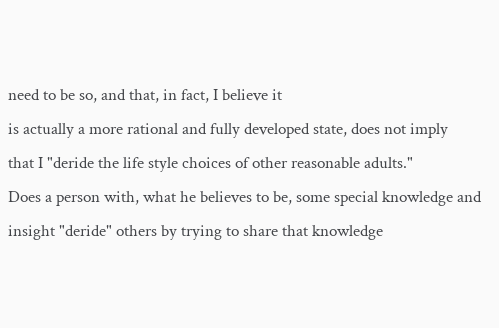need to be so, and that, in fact, I believe it
is actually a more rational and fully developed state, does not imply
that I "deride the life style choices of other reasonable adults."
Does a person with, what he believes to be, some special knowledge and
insight "deride" others by trying to share that knowledge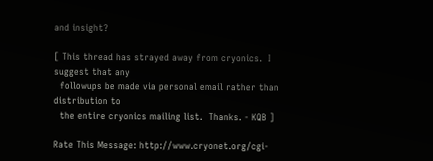and insight?

[ This thread has strayed away from cryonics.  I suggest that any
  followups be made via personal email rather than distribution to
  the entire cryonics mailing list.  Thanks. - KQB ]

Rate This Message: http://www.cryonet.org/cgi-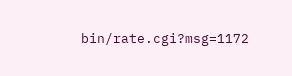bin/rate.cgi?msg=1172